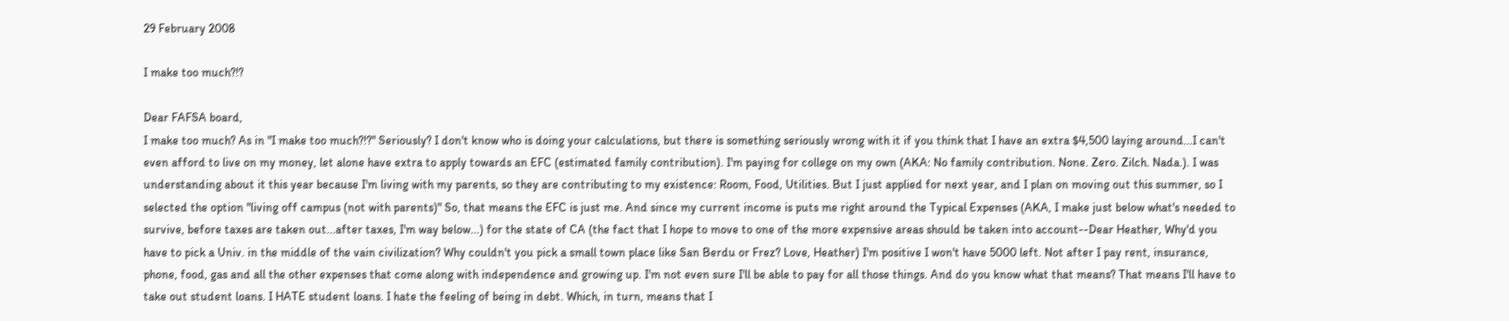29 February 2008

I make too much?!?

Dear FAFSA board,
I make too much? As in "I make too much?!?" Seriously? I don't know who is doing your calculations, but there is something seriously wrong with it if you think that I have an extra $4,500 laying around...I can't even afford to live on my money, let alone have extra to apply towards an EFC (estimated family contribution). I'm paying for college on my own (AKA: No family contribution. None. Zero. Zilch. Nada.). I was understanding about it this year because I'm living with my parents, so they are contributing to my existence: Room, Food, Utilities. But I just applied for next year, and I plan on moving out this summer, so I selected the option "living off campus (not with parents)" So, that means the EFC is just me. And since my current income is puts me right around the Typical Expenses (AKA, I make just below what's needed to survive, before taxes are taken out...after taxes, I'm way below...) for the state of CA (the fact that I hope to move to one of the more expensive areas should be taken into account--Dear Heather, Why'd you have to pick a Univ. in the middle of the vain civilization? Why couldn't you pick a small town place like San Berdu or Frez? Love, Heather) I'm positive I won't have 5000 left. Not after I pay rent, insurance, phone, food, gas and all the other expenses that come along with independence and growing up. I'm not even sure I'll be able to pay for all those things. And do you know what that means? That means I'll have to take out student loans. I HATE student loans. I hate the feeling of being in debt. Which, in turn, means that I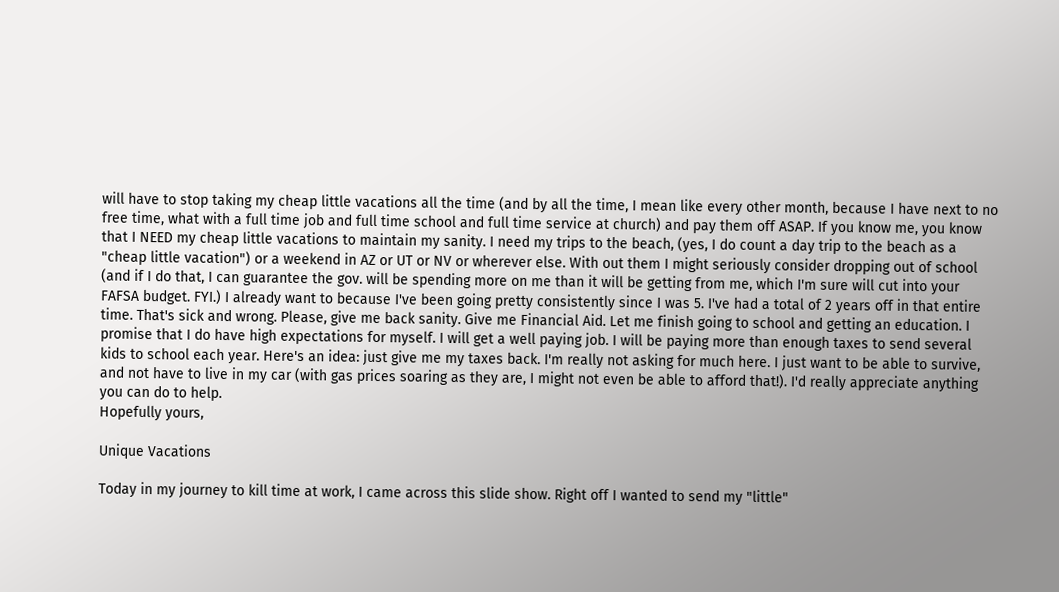will have to stop taking my cheap little vacations all the time (and by all the time, I mean like every other month, because I have next to no free time, what with a full time job and full time school and full time service at church) and pay them off ASAP. If you know me, you know that I NEED my cheap little vacations to maintain my sanity. I need my trips to the beach, (yes, I do count a day trip to the beach as a "cheap little vacation") or a weekend in AZ or UT or NV or wherever else. With out them I might seriously consider dropping out of school (and if I do that, I can guarantee the gov. will be spending more on me than it will be getting from me, which I'm sure will cut into your FAFSA budget. FYI.) I already want to because I've been going pretty consistently since I was 5. I've had a total of 2 years off in that entire time. That's sick and wrong. Please, give me back sanity. Give me Financial Aid. Let me finish going to school and getting an education. I promise that I do have high expectations for myself. I will get a well paying job. I will be paying more than enough taxes to send several kids to school each year. Here's an idea: just give me my taxes back. I'm really not asking for much here. I just want to be able to survive, and not have to live in my car (with gas prices soaring as they are, I might not even be able to afford that!). I'd really appreciate anything you can do to help.
Hopefully yours,

Unique Vacations

Today in my journey to kill time at work, I came across this slide show. Right off I wanted to send my "little"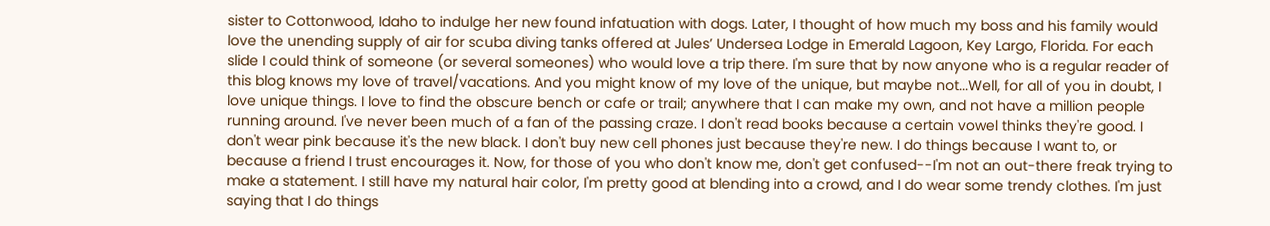sister to Cottonwood, Idaho to indulge her new found infatuation with dogs. Later, I thought of how much my boss and his family would love the unending supply of air for scuba diving tanks offered at Jules’ Undersea Lodge in Emerald Lagoon, Key Largo, Florida. For each slide I could think of someone (or several someones) who would love a trip there. I'm sure that by now anyone who is a regular reader of this blog knows my love of travel/vacations. And you might know of my love of the unique, but maybe not...Well, for all of you in doubt, I love unique things. I love to find the obscure bench or cafe or trail; anywhere that I can make my own, and not have a million people running around. I've never been much of a fan of the passing craze. I don't read books because a certain vowel thinks they're good. I don't wear pink because it's the new black. I don't buy new cell phones just because they're new. I do things because I want to, or because a friend I trust encourages it. Now, for those of you who don't know me, don't get confused--I'm not an out-there freak trying to make a statement. I still have my natural hair color, I'm pretty good at blending into a crowd, and I do wear some trendy clothes. I'm just saying that I do things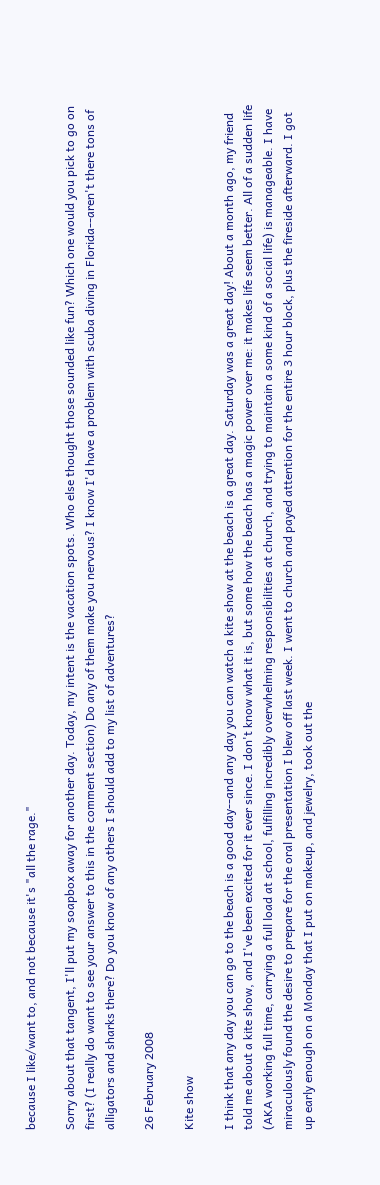because I like/want to, and not because it's "all the rage."

Sorry about that tangent, I'll put my soapbox away for another day. Today, my intent is the vacation spots. Who else thought those sounded like fun? Which one would you pick to go on first? (I really do want to see your answer to this in the comment section) Do any of them make you nervous? I know I'd have a problem with scuba diving in Florida--aren't there tons of alligators and sharks there? Do you know of any others I should add to my list of adventures?

26 February 2008

Kite show

I think that any day you can go to the beach is a good day--and any day you can watch a kite show at the beach is a great day. Saturday was a great day! About a month ago, my friend told me about a kite show, and I've been excited for it ever since. I don't know what it is, but some how the beach has a magic power over me: it makes life seem better. All of a sudden life (AKA working full time, carrying a full load at school, fulfilling incredibly overwhelming responsibilities at church, and trying to maintain a some kind of a social life) is manageable. I have miraculously found the desire to prepare for the oral presentation I blew off last week. I went to church and payed attention for the entire 3 hour block, plus the fireside afterward. I got up early enough on a Monday that I put on makeup, and jewelry, took out the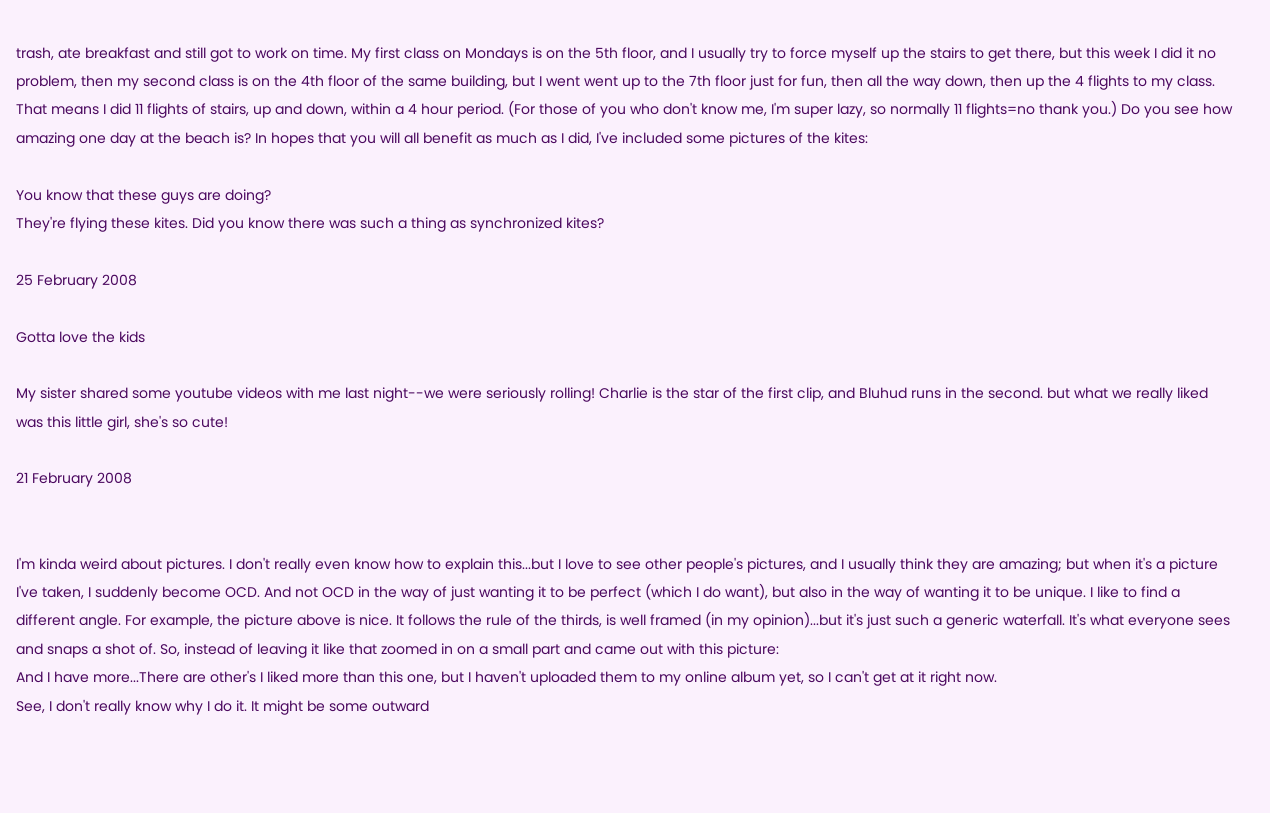trash, ate breakfast and still got to work on time. My first class on Mondays is on the 5th floor, and I usually try to force myself up the stairs to get there, but this week I did it no problem, then my second class is on the 4th floor of the same building, but I went went up to the 7th floor just for fun, then all the way down, then up the 4 flights to my class. That means I did 11 flights of stairs, up and down, within a 4 hour period. (For those of you who don't know me, I'm super lazy, so normally 11 flights=no thank you.) Do you see how amazing one day at the beach is? In hopes that you will all benefit as much as I did, I've included some pictures of the kites:

You know that these guys are doing?
They're flying these kites. Did you know there was such a thing as synchronized kites?

25 February 2008

Gotta love the kids

My sister shared some youtube videos with me last night--we were seriously rolling! Charlie is the star of the first clip, and Bluhud runs in the second. but what we really liked was this little girl, she's so cute!

21 February 2008


I'm kinda weird about pictures. I don't really even know how to explain this...but I love to see other people's pictures, and I usually think they are amazing; but when it's a picture I've taken, I suddenly become OCD. And not OCD in the way of just wanting it to be perfect (which I do want), but also in the way of wanting it to be unique. I like to find a different angle. For example, the picture above is nice. It follows the rule of the thirds, is well framed (in my opinion)...but it's just such a generic waterfall. It's what everyone sees and snaps a shot of. So, instead of leaving it like that zoomed in on a small part and came out with this picture:
And I have more...There are other's I liked more than this one, but I haven't uploaded them to my online album yet, so I can't get at it right now.
See, I don't really know why I do it. It might be some outward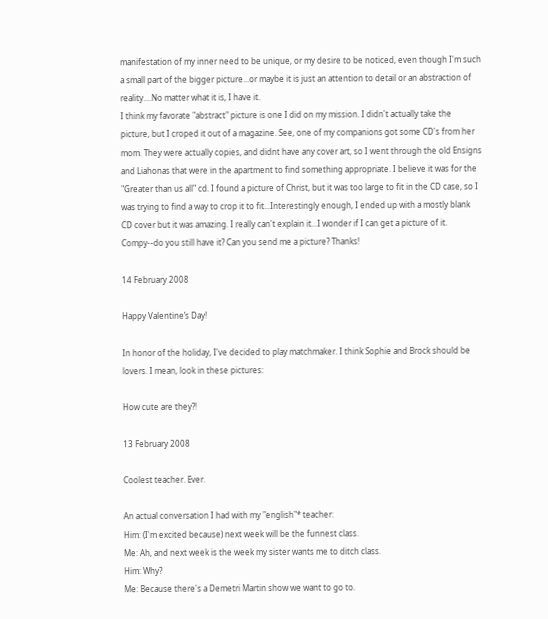manifestation of my inner need to be unique, or my desire to be noticed, even though I'm such a small part of the bigger picture...or maybe it is just an attention to detail or an abstraction of reality....No matter what it is, I have it.
I think my favorate "abstract" picture is one I did on my mission. I didn't actually take the picture, but I croped it out of a magazine. See, one of my companions got some CD's from her mom. They were actually copies, and didnt have any cover art, so I went through the old Ensigns and Liahonas that were in the apartment to find something appropriate. I believe it was for the "Greater than us all" cd. I found a picture of Christ, but it was too large to fit in the CD case, so I was trying to find a way to crop it to fit...Interestingly enough, I ended up with a mostly blank CD cover but it was amazing. I really can't explain it...I wonder if I can get a picture of it. Compy--do you still have it? Can you send me a picture? Thanks!

14 February 2008

Happy Valentine’s Day!

In honor of the holiday, I've decided to play matchmaker. I think Sophie and Brock should be lovers. I mean, look in these pictures:

How cute are they?!

13 February 2008

Coolest teacher. Ever.

An actual conversation I had with my "english"* teacher:
Him: (I'm excited because) next week will be the funnest class.
Me: Ah, and next week is the week my sister wants me to ditch class.
Him: Why?
Me: Because there's a Demetri Martin show we want to go to.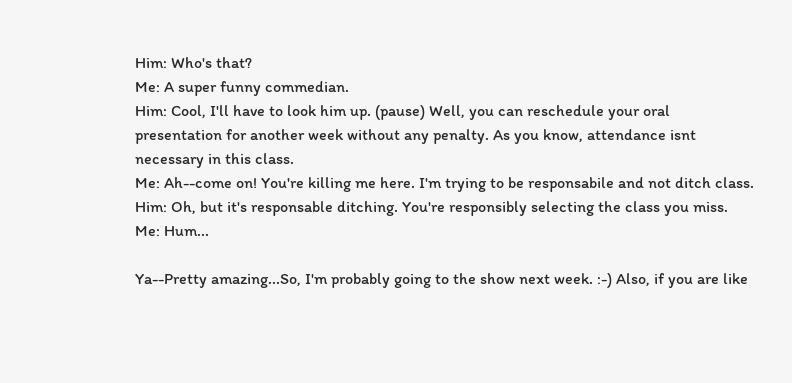Him: Who's that?
Me: A super funny commedian.
Him: Cool, I'll have to look him up. (pause) Well, you can reschedule your oral presentation for another week without any penalty. As you know, attendance isnt necessary in this class.
Me: Ah--come on! You're killing me here. I'm trying to be responsabile and not ditch class.
Him: Oh, but it's responsable ditching. You're responsibly selecting the class you miss.
Me: Hum...

Ya--Pretty amazing...So, I'm probably going to the show next week. :-) Also, if you are like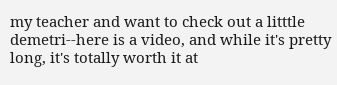my teacher and want to check out a litttle demetri--here is a video, and while it's pretty long, it's totally worth it at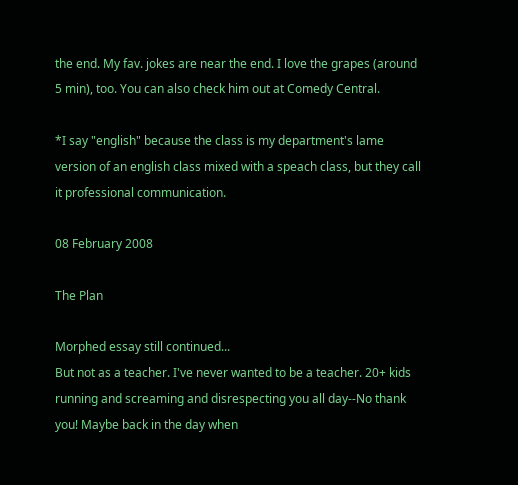the end. My fav. jokes are near the end. I love the grapes (around 5 min), too. You can also check him out at Comedy Central.

*I say "english" because the class is my department's lame version of an english class mixed with a speach class, but they call it professional communication.

08 February 2008

The Plan

Morphed essay still continued...
But not as a teacher. I've never wanted to be a teacher. 20+ kids running and screaming and disrespecting you all day--No thank you! Maybe back in the day when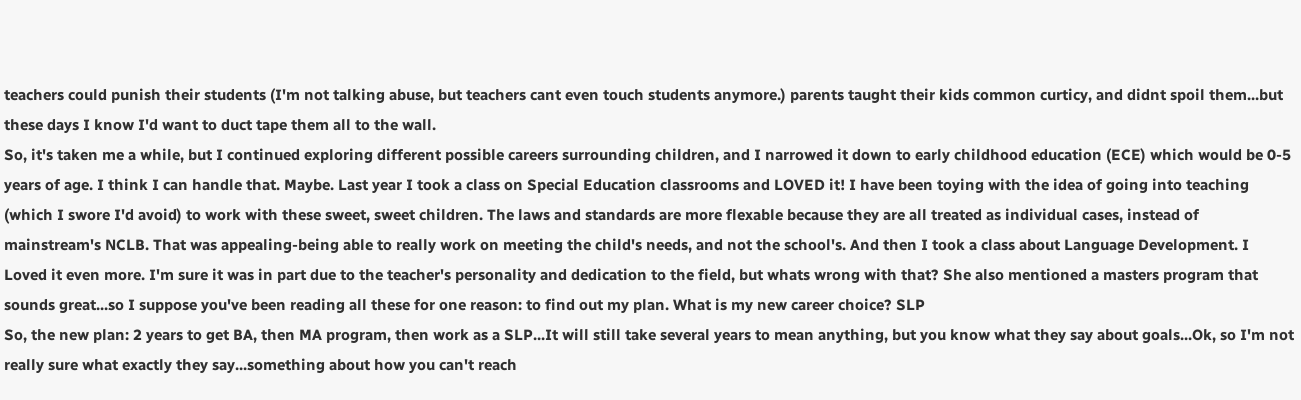teachers could punish their students (I'm not talking abuse, but teachers cant even touch students anymore.) parents taught their kids common curticy, and didnt spoil them...but these days I know I'd want to duct tape them all to the wall.
So, it's taken me a while, but I continued exploring different possible careers surrounding children, and I narrowed it down to early childhood education (ECE) which would be 0-5 years of age. I think I can handle that. Maybe. Last year I took a class on Special Education classrooms and LOVED it! I have been toying with the idea of going into teaching (which I swore I'd avoid) to work with these sweet, sweet children. The laws and standards are more flexable because they are all treated as individual cases, instead of mainstream's NCLB. That was appealing-being able to really work on meeting the child's needs, and not the school's. And then I took a class about Language Development. I Loved it even more. I'm sure it was in part due to the teacher's personality and dedication to the field, but whats wrong with that? She also mentioned a masters program that sounds great...so I suppose you've been reading all these for one reason: to find out my plan. What is my new career choice? SLP
So, the new plan: 2 years to get BA, then MA program, then work as a SLP...It will still take several years to mean anything, but you know what they say about goals...Ok, so I'm not really sure what exactly they say...something about how you can't reach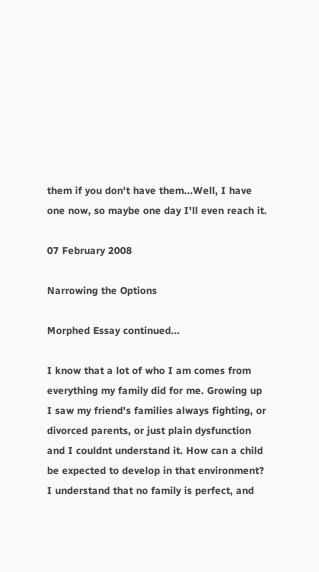them if you don't have them...Well, I have one now, so maybe one day I'll even reach it.

07 February 2008

Narrowing the Options

Morphed Essay continued...

I know that a lot of who I am comes from everything my family did for me. Growing up I saw my friend's families always fighting, or divorced parents, or just plain dysfunction and I couldnt understand it. How can a child be expected to develop in that environment? I understand that no family is perfect, and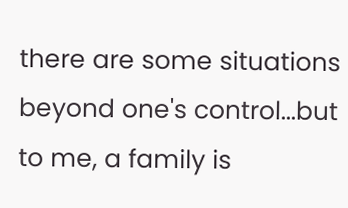there are some situations beyond one's control...but to me, a family is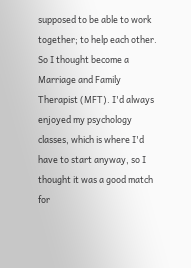supposed to be able to work together; to help each other. So I thought become a Marriage and Family Therapist (MFT). I'd always enjoyed my psychology classes, which is where I'd have to start anyway, so I thought it was a good match for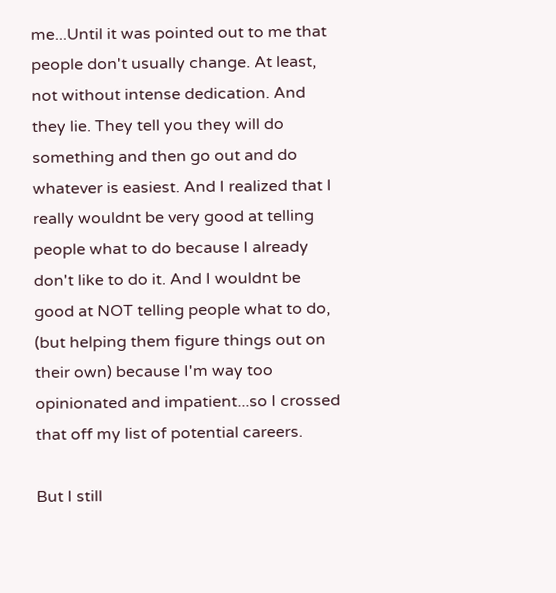me...Until it was pointed out to me that people don't usually change. At least, not without intense dedication. And they lie. They tell you they will do something and then go out and do whatever is easiest. And I realized that I really wouldnt be very good at telling people what to do because I already don't like to do it. And I wouldnt be good at NOT telling people what to do, (but helping them figure things out on their own) because I'm way too opinionated and impatient...so I crossed that off my list of potential careers.

But I still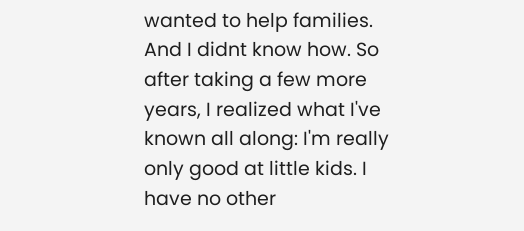wanted to help families. And I didnt know how. So after taking a few more years, I realized what I've known all along: I'm really only good at little kids. I have no other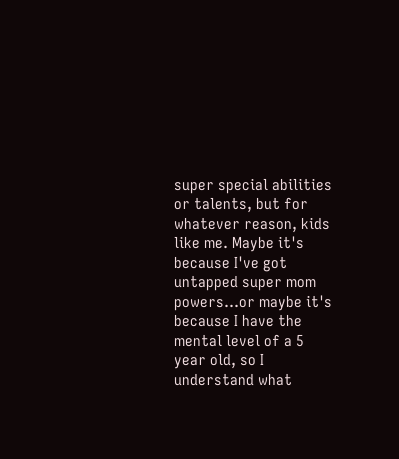super special abilities or talents, but for whatever reason, kids like me. Maybe it's because I've got untapped super mom powers...or maybe it's because I have the mental level of a 5 year old, so I understand what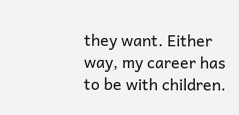they want. Either way, my career has to be with children.